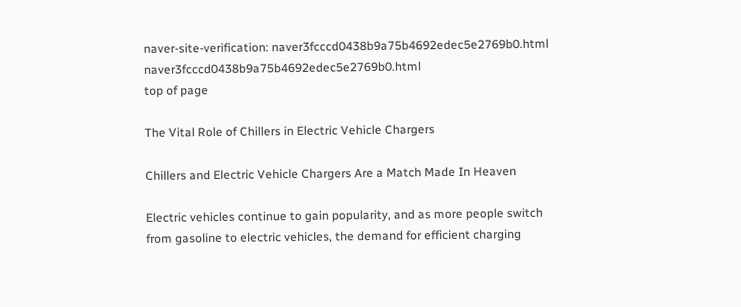naver-site-verification: naver3fcccd0438b9a75b4692edec5e2769b0.html naver3fcccd0438b9a75b4692edec5e2769b0.html
top of page

The Vital Role of Chillers in Electric Vehicle Chargers

Chillers and Electric Vehicle Chargers Are a Match Made In Heaven

Electric vehicles continue to gain popularity, and as more people switch from gasoline to electric vehicles, the demand for efficient charging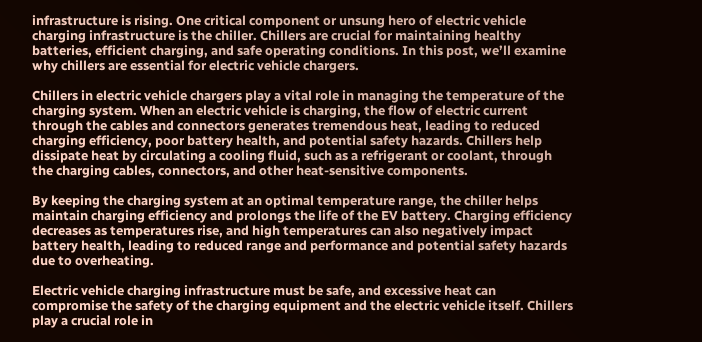infrastructure is rising. One critical component or unsung hero of electric vehicle charging infrastructure is the chiller. Chillers are crucial for maintaining healthy batteries, efficient charging, and safe operating conditions. In this post, we’ll examine why chillers are essential for electric vehicle chargers.

Chillers in electric vehicle chargers play a vital role in managing the temperature of the charging system. When an electric vehicle is charging, the flow of electric current through the cables and connectors generates tremendous heat, leading to reduced charging efficiency, poor battery health, and potential safety hazards. Chillers help dissipate heat by circulating a cooling fluid, such as a refrigerant or coolant, through the charging cables, connectors, and other heat-sensitive components.

By keeping the charging system at an optimal temperature range, the chiller helps maintain charging efficiency and prolongs the life of the EV battery. Charging efficiency decreases as temperatures rise, and high temperatures can also negatively impact battery health, leading to reduced range and performance and potential safety hazards due to overheating.

Electric vehicle charging infrastructure must be safe, and excessive heat can compromise the safety of the charging equipment and the electric vehicle itself. Chillers play a crucial role in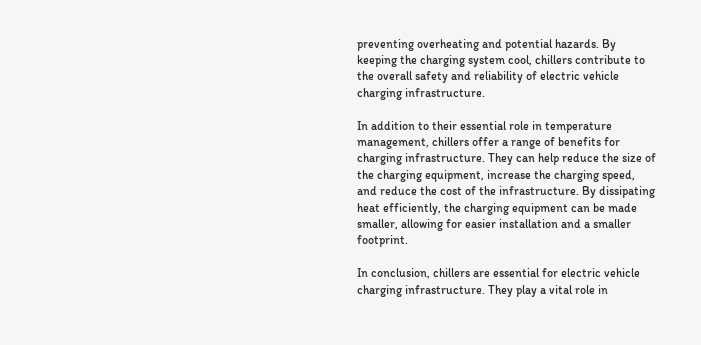preventing overheating and potential hazards. By keeping the charging system cool, chillers contribute to the overall safety and reliability of electric vehicle charging infrastructure.

In addition to their essential role in temperature management, chillers offer a range of benefits for charging infrastructure. They can help reduce the size of the charging equipment, increase the charging speed, and reduce the cost of the infrastructure. By dissipating heat efficiently, the charging equipment can be made smaller, allowing for easier installation and a smaller footprint.

In conclusion, chillers are essential for electric vehicle charging infrastructure. They play a vital role in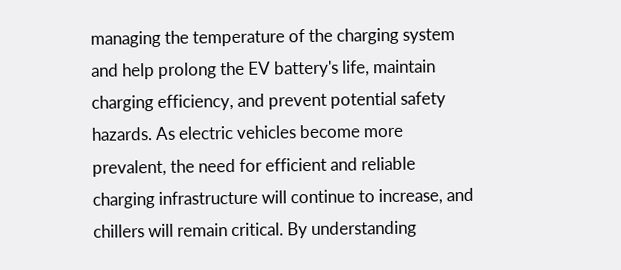managing the temperature of the charging system and help prolong the EV battery's life, maintain charging efficiency, and prevent potential safety hazards. As electric vehicles become more prevalent, the need for efficient and reliable charging infrastructure will continue to increase, and chillers will remain critical. By understanding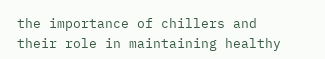the importance of chillers and their role in maintaining healthy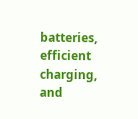batteries, efficient charging, and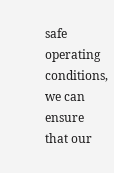safe operating conditions, we can ensure that our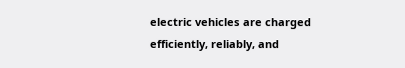electric vehicles are charged efficiently, reliably, and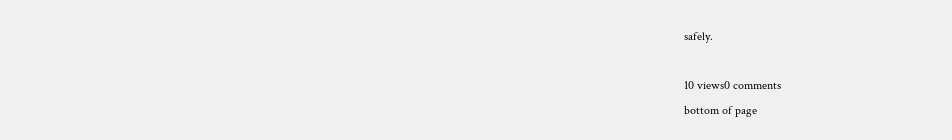safely.

10 views0 comments
bottom of page